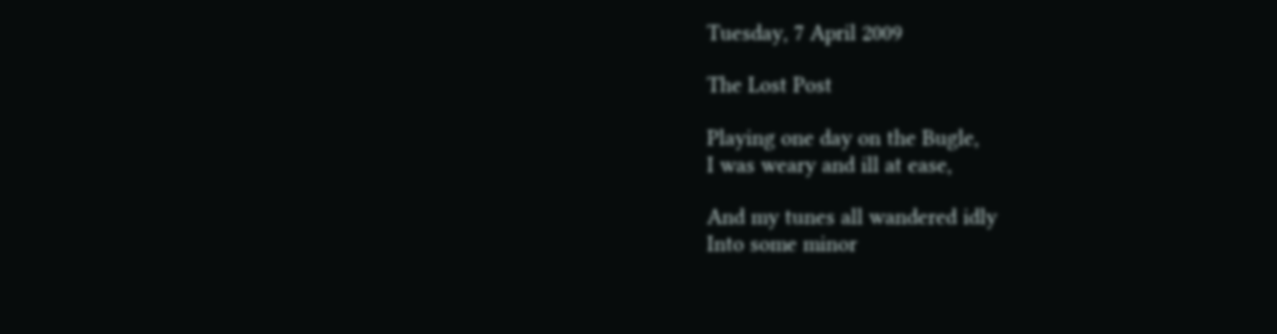Tuesday, 7 April 2009

The Lost Post

Playing one day on the Bugle,
I was weary and ill at ease,

And my tunes all wandered idly
Into some minor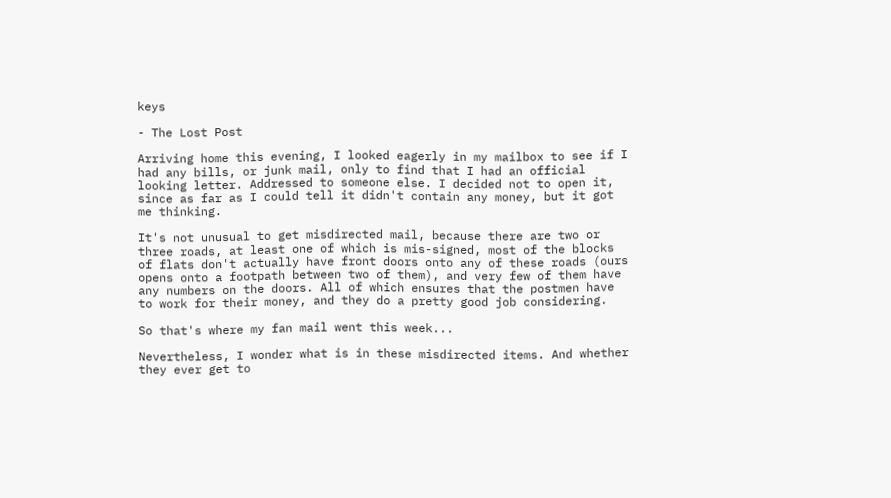keys

- The Lost Post

Arriving home this evening, I looked eagerly in my mailbox to see if I had any bills, or junk mail, only to find that I had an official looking letter. Addressed to someone else. I decided not to open it, since as far as I could tell it didn't contain any money, but it got me thinking.

It's not unusual to get misdirected mail, because there are two or three roads, at least one of which is mis-signed, most of the blocks of flats don't actually have front doors onto any of these roads (ours opens onto a footpath between two of them), and very few of them have any numbers on the doors. All of which ensures that the postmen have to work for their money, and they do a pretty good job considering.

So that's where my fan mail went this week...

Nevertheless, I wonder what is in these misdirected items. And whether they ever get to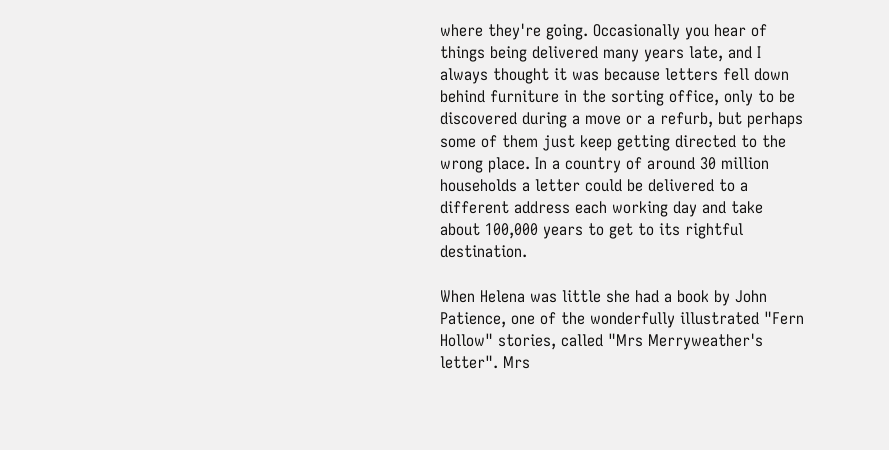where they're going. Occasionally you hear of things being delivered many years late, and I always thought it was because letters fell down behind furniture in the sorting office, only to be discovered during a move or a refurb, but perhaps some of them just keep getting directed to the wrong place. In a country of around 30 million households a letter could be delivered to a different address each working day and take about 100,000 years to get to its rightful destination.

When Helena was little she had a book by John Patience, one of the wonderfully illustrated "Fern Hollow" stories, called "Mrs Merryweather's letter". Mrs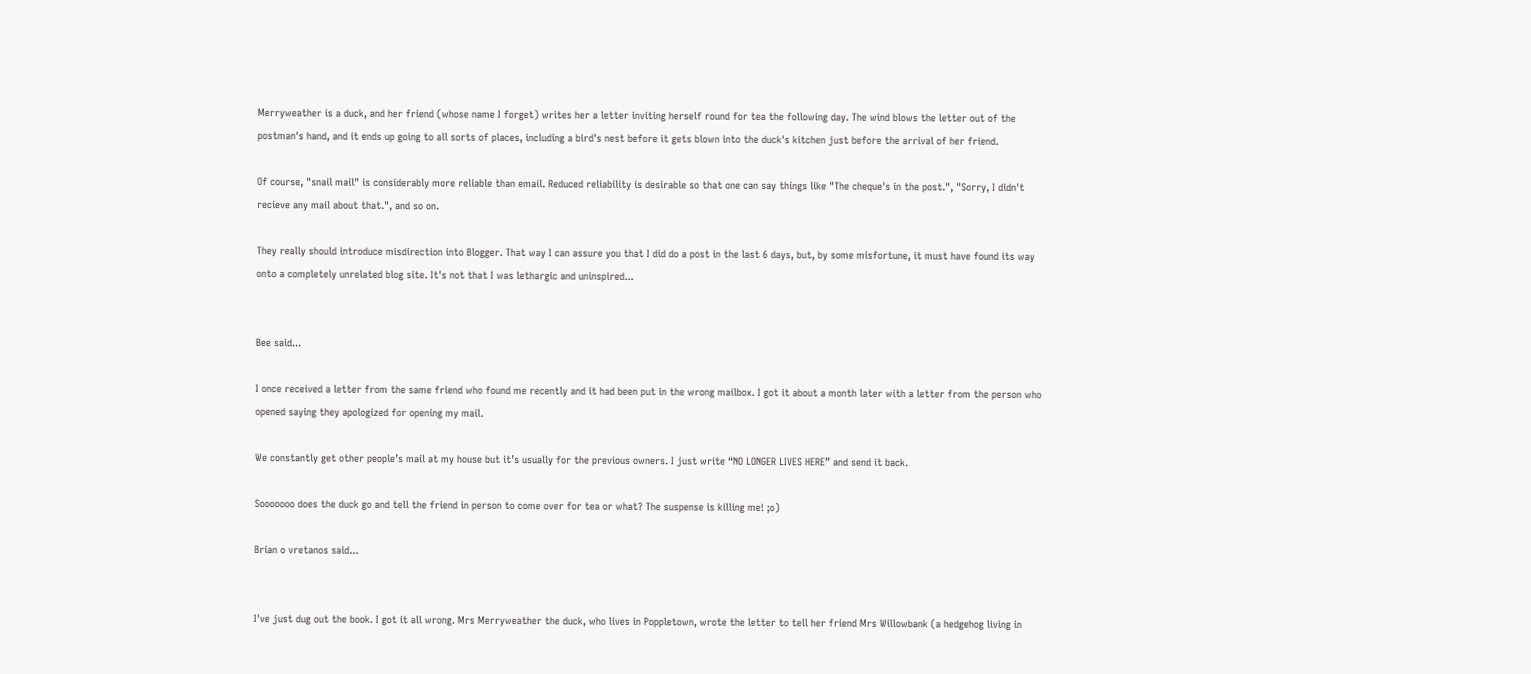Merryweather is a duck, and her friend (whose name I forget) writes her a letter inviting herself round for tea the following day. The wind blows the letter out of the postman's hand, and it ends up going to all sorts of places, including a bird's nest before it gets blown into the duck's kitchen just before the arrival of her friend.

Of course, "snail mail" is considerably more reliable than email. Reduced reliability is desirable so that one can say things like "The cheque's in the post.", "Sorry, I didn't recieve any mail about that.", and so on.

They really should introduce misdirection into Blogger. That way I can assure you that I did do a post in the last 6 days, but, by some misfortune, it must have found its way onto a completely unrelated blog site. It's not that I was lethargic and uninspired...


Bee said...

I once received a letter from the same friend who found me recently and it had been put in the wrong mailbox. I got it about a month later with a letter from the person who opened saying they apologized for opening my mail.

We constantly get other people’s mail at my house but it’s usually for the previous owners. I just write “NO LONGER LIVES HERE” and send it back.

Sooooooo does the duck go and tell the friend in person to come over for tea or what? The suspense is killing me! ;o)

Brian o vretanos said...


I've just dug out the book. I got it all wrong. Mrs Merryweather the duck, who lives in Poppletown, wrote the letter to tell her friend Mrs Willowbank (a hedgehog living in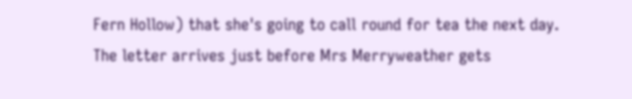Fern Hollow) that she's going to call round for tea the next day. The letter arrives just before Mrs Merryweather gets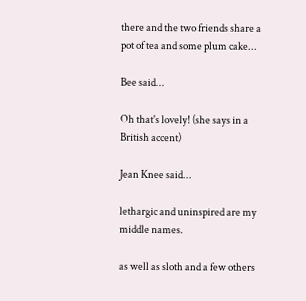there and the two friends share a pot of tea and some plum cake...

Bee said...

Oh that's lovely! (she says in a British accent)

Jean Knee said...

lethargic and uninspired are my middle names.

as well as sloth and a few others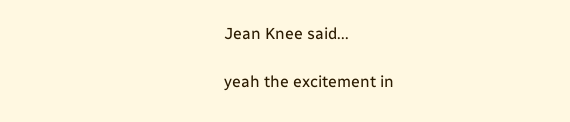Jean Knee said...

yeah the excitement in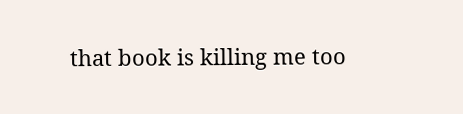that book is killing me too